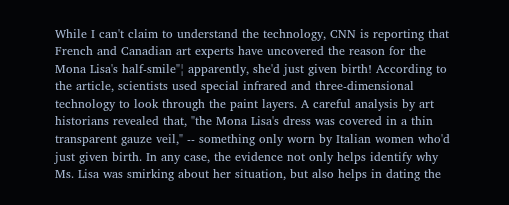While I can't claim to understand the technology, CNN is reporting that French and Canadian art experts have uncovered the reason for the Mona Lisa's half-smile"¦ apparently, she'd just given birth! According to the article, scientists used special infrared and three-dimensional technology to look through the paint layers. A careful analysis by art historians revealed that, "the Mona Lisa's dress was covered in a thin transparent gauze veil," -- something only worn by Italian women who'd just given birth. In any case, the evidence not only helps identify why Ms. Lisa was smirking about her situation, but also helps in dating the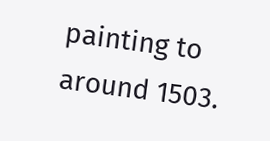painting to around 1503.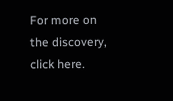For more on the discovery, click here.